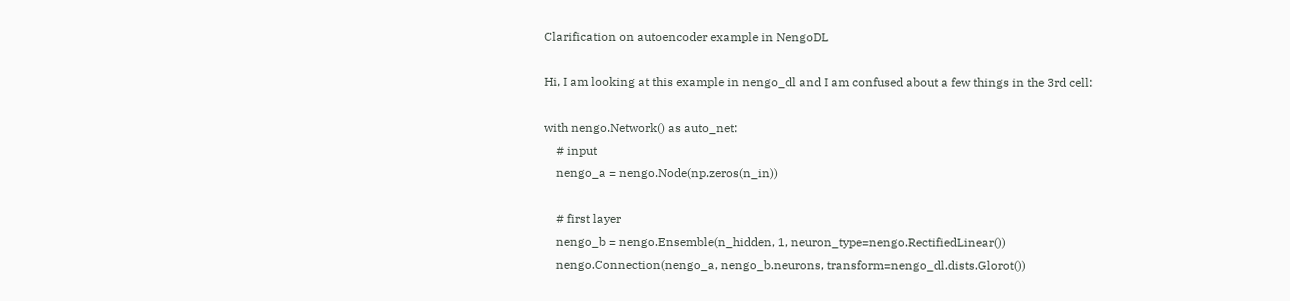Clarification on autoencoder example in NengoDL

Hi, I am looking at this example in nengo_dl and I am confused about a few things in the 3rd cell:

with nengo.Network() as auto_net:
    # input
    nengo_a = nengo.Node(np.zeros(n_in))

    # first layer
    nengo_b = nengo.Ensemble(n_hidden, 1, neuron_type=nengo.RectifiedLinear())
    nengo.Connection(nengo_a, nengo_b.neurons, transform=nengo_dl.dists.Glorot())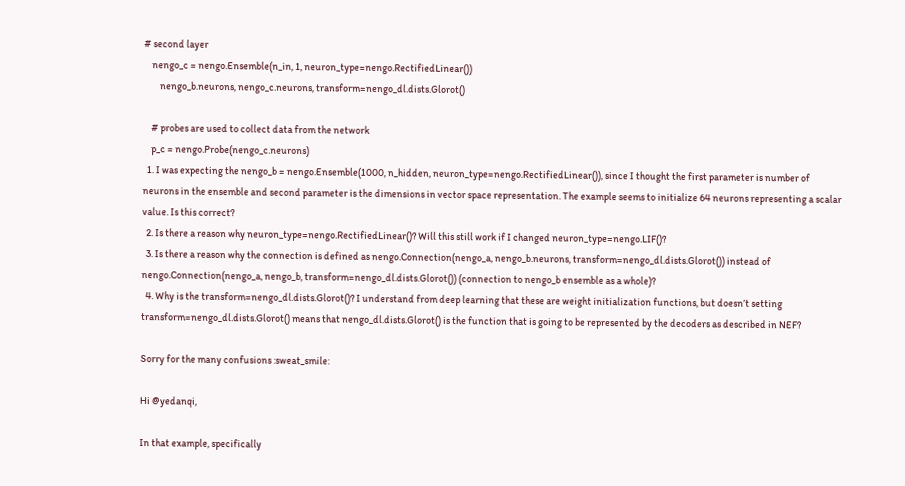# second layer
    nengo_c = nengo.Ensemble(n_in, 1, neuron_type=nengo.RectifiedLinear())
        nengo_b.neurons, nengo_c.neurons, transform=nengo_dl.dists.Glorot()

    # probes are used to collect data from the network
    p_c = nengo.Probe(nengo_c.neurons)
  1. I was expecting the nengo_b = nengo.Ensemble(1000, n_hidden, neuron_type=nengo.RectifiedLinear()), since I thought the first parameter is number of neurons in the ensemble and second parameter is the dimensions in vector space representation. The example seems to initialize 64 neurons representing a scalar value. Is this correct?
  2. Is there a reason why neuron_type=nengo.RectifiedLinear()? Will this still work if I changed neuron_type=nengo.LIF()?
  3. Is there a reason why the connection is defined as nengo.Connection(nengo_a, nengo_b.neurons, transform=nengo_dl.dists.Glorot()) instead of nengo.Connection(nengo_a, nengo_b, transform=nengo_dl.dists.Glorot()) (connection to nengo_b ensemble as a whole)?
  4. Why is the transform=nengo_dl.dists.Glorot()? I understand from deep learning that these are weight initialization functions, but doesn’t setting transform=nengo_dl.dists.Glorot() means that nengo_dl.dists.Glorot() is the function that is going to be represented by the decoders as described in NEF?

Sorry for the many confusions :sweat_smile:

Hi @yedanqi,

In that example, specifically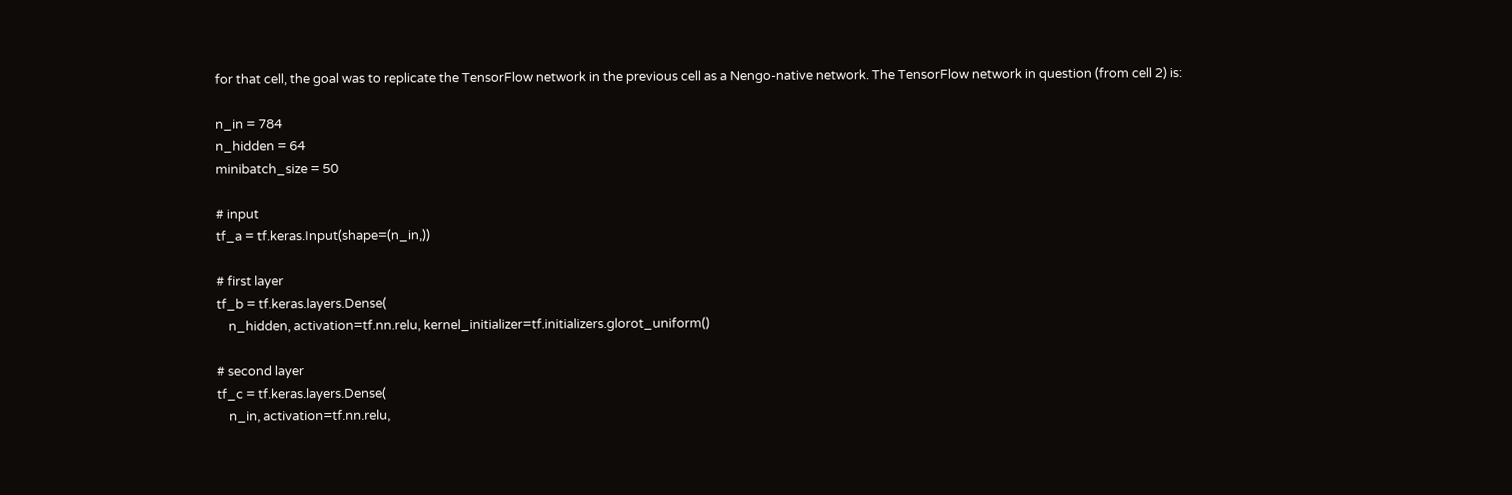for that cell, the goal was to replicate the TensorFlow network in the previous cell as a Nengo-native network. The TensorFlow network in question (from cell 2) is:

n_in = 784
n_hidden = 64
minibatch_size = 50

# input
tf_a = tf.keras.Input(shape=(n_in,))

# first layer
tf_b = tf.keras.layers.Dense(
    n_hidden, activation=tf.nn.relu, kernel_initializer=tf.initializers.glorot_uniform()

# second layer
tf_c = tf.keras.layers.Dense(
    n_in, activation=tf.nn.relu,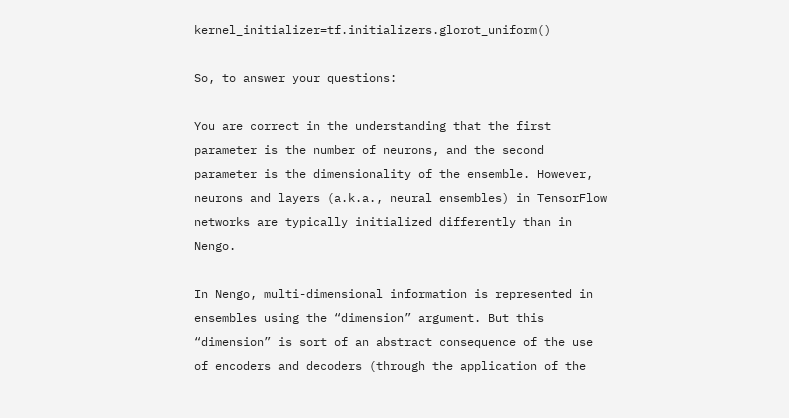kernel_initializer=tf.initializers.glorot_uniform()

So, to answer your questions:

You are correct in the understanding that the first parameter is the number of neurons, and the second parameter is the dimensionality of the ensemble. However, neurons and layers (a.k.a., neural ensembles) in TensorFlow networks are typically initialized differently than in Nengo.

In Nengo, multi-dimensional information is represented in ensembles using the “dimension” argument. But this “dimension” is sort of an abstract consequence of the use of encoders and decoders (through the application of the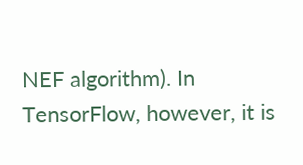NEF algorithm). In TensorFlow, however, it is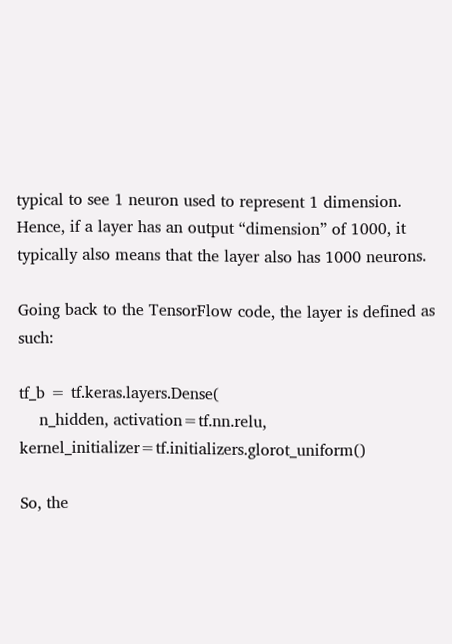typical to see 1 neuron used to represent 1 dimension. Hence, if a layer has an output “dimension” of 1000, it typically also means that the layer also has 1000 neurons.

Going back to the TensorFlow code, the layer is defined as such:

tf_b = tf.keras.layers.Dense(
    n_hidden, activation=tf.nn.relu, kernel_initializer=tf.initializers.glorot_uniform()

So, the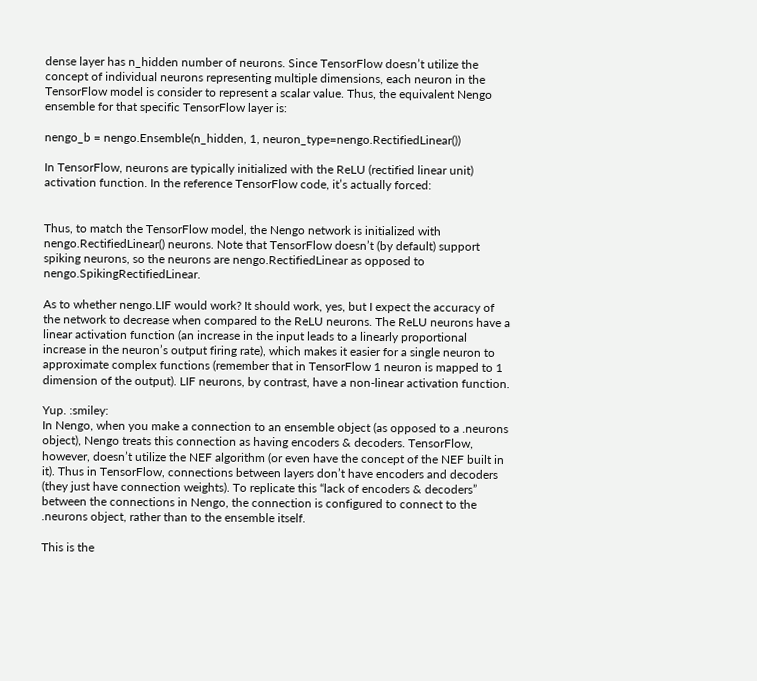dense layer has n_hidden number of neurons. Since TensorFlow doesn’t utilize the concept of individual neurons representing multiple dimensions, each neuron in the TensorFlow model is consider to represent a scalar value. Thus, the equivalent Nengo ensemble for that specific TensorFlow layer is:

nengo_b = nengo.Ensemble(n_hidden, 1, neuron_type=nengo.RectifiedLinear())

In TensorFlow, neurons are typically initialized with the ReLU (rectified linear unit) activation function. In the reference TensorFlow code, it’s actually forced:


Thus, to match the TensorFlow model, the Nengo network is initialized with nengo.RectifiedLinear() neurons. Note that TensorFlow doesn’t (by default) support spiking neurons, so the neurons are nengo.RectifiedLinear as opposed to nengo.SpikingRectifiedLinear.

As to whether nengo.LIF would work? It should work, yes, but I expect the accuracy of the network to decrease when compared to the ReLU neurons. The ReLU neurons have a linear activation function (an increase in the input leads to a linearly proportional increase in the neuron’s output firing rate), which makes it easier for a single neuron to approximate complex functions (remember that in TensorFlow 1 neuron is mapped to 1 dimension of the output). LIF neurons, by contrast, have a non-linear activation function.

Yup. :smiley:
In Nengo, when you make a connection to an ensemble object (as opposed to a .neurons object), Nengo treats this connection as having encoders & decoders. TensorFlow, however, doesn’t utilize the NEF algorithm (or even have the concept of the NEF built in it). Thus in TensorFlow, connections between layers don’t have encoders and decoders (they just have connection weights). To replicate this “lack of encoders & decoders” between the connections in Nengo, the connection is configured to connect to the .neurons object, rather than to the ensemble itself.

This is the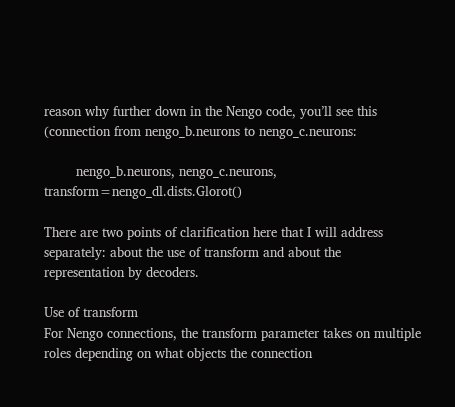reason why further down in the Nengo code, you’ll see this (connection from nengo_b.neurons to nengo_c.neurons:

        nengo_b.neurons, nengo_c.neurons, transform=nengo_dl.dists.Glorot()

There are two points of clarification here that I will address separately: about the use of transform and about the representation by decoders.

Use of transform
For Nengo connections, the transform parameter takes on multiple roles depending on what objects the connection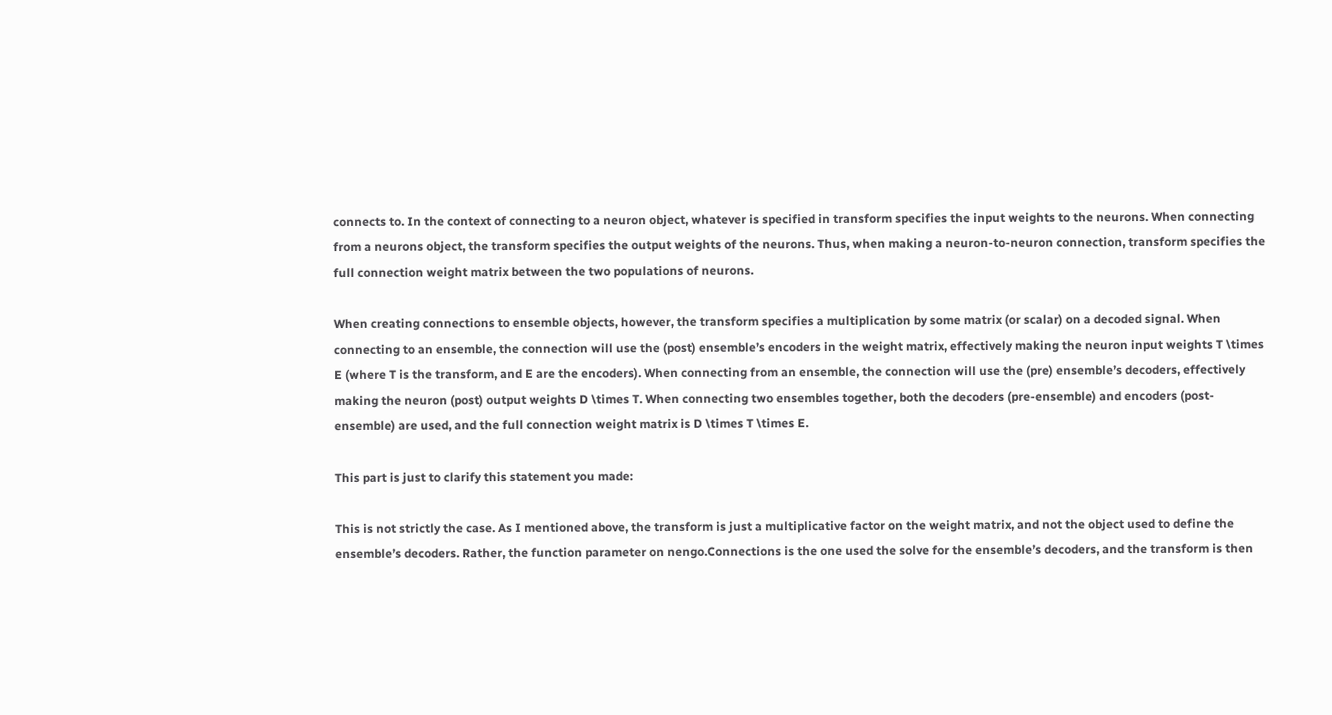connects to. In the context of connecting to a neuron object, whatever is specified in transform specifies the input weights to the neurons. When connecting from a neurons object, the transform specifies the output weights of the neurons. Thus, when making a neuron-to-neuron connection, transform specifies the full connection weight matrix between the two populations of neurons.

When creating connections to ensemble objects, however, the transform specifies a multiplication by some matrix (or scalar) on a decoded signal. When connecting to an ensemble, the connection will use the (post) ensemble’s encoders in the weight matrix, effectively making the neuron input weights T \times E (where T is the transform, and E are the encoders). When connecting from an ensemble, the connection will use the (pre) ensemble’s decoders, effectively making the neuron (post) output weights D \times T. When connecting two ensembles together, both the decoders (pre-ensemble) and encoders (post-ensemble) are used, and the full connection weight matrix is D \times T \times E.

This part is just to clarify this statement you made:

This is not strictly the case. As I mentioned above, the transform is just a multiplicative factor on the weight matrix, and not the object used to define the ensemble’s decoders. Rather, the function parameter on nengo.Connections is the one used the solve for the ensemble’s decoders, and the transform is then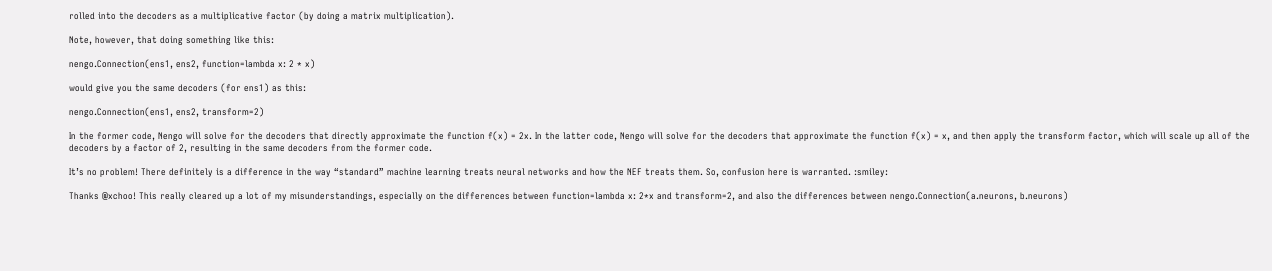rolled into the decoders as a multiplicative factor (by doing a matrix multiplication).

Note, however, that doing something like this:

nengo.Connection(ens1, ens2, function=lambda x: 2 * x)

would give you the same decoders (for ens1) as this:

nengo.Connection(ens1, ens2, transform=2)

In the former code, Nengo will solve for the decoders that directly approximate the function f(x) = 2x. In the latter code, Nengo will solve for the decoders that approximate the function f(x) = x, and then apply the transform factor, which will scale up all of the decoders by a factor of 2, resulting in the same decoders from the former code.

It’s no problem! There definitely is a difference in the way “standard” machine learning treats neural networks and how the NEF treats them. So, confusion here is warranted. :smiley:

Thanks @xchoo! This really cleared up a lot of my misunderstandings, especially on the differences between function=lambda x: 2*x and transform=2, and also the differences between nengo.Connection(a.neurons, b.neurons)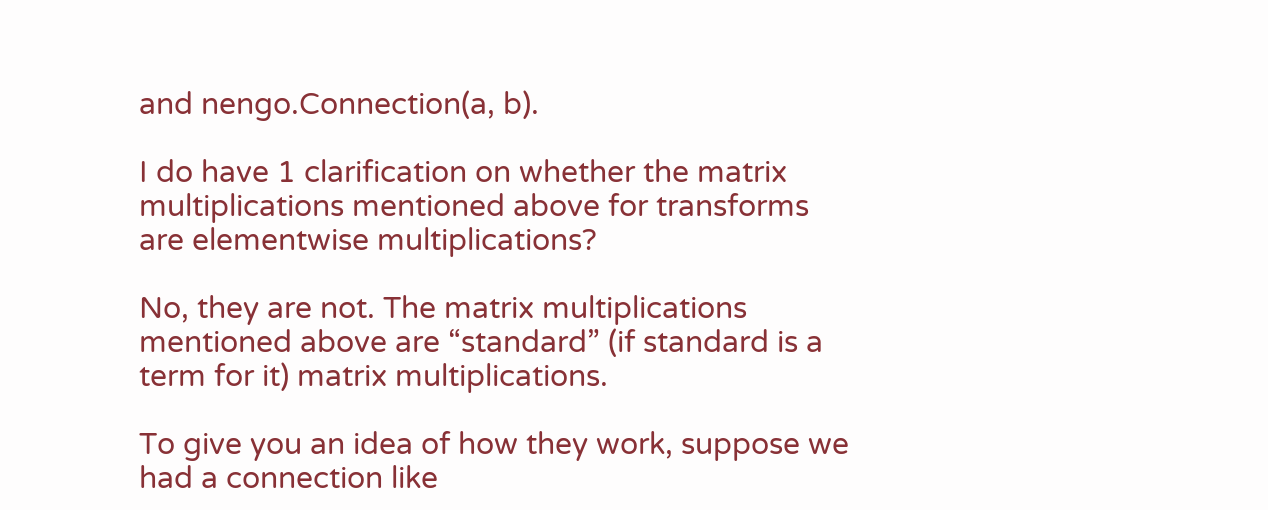and nengo.Connection(a, b).

I do have 1 clarification on whether the matrix multiplications mentioned above for transforms are elementwise multiplications?

No, they are not. The matrix multiplications mentioned above are “standard” (if standard is a term for it) matrix multiplications.

To give you an idea of how they work, suppose we had a connection like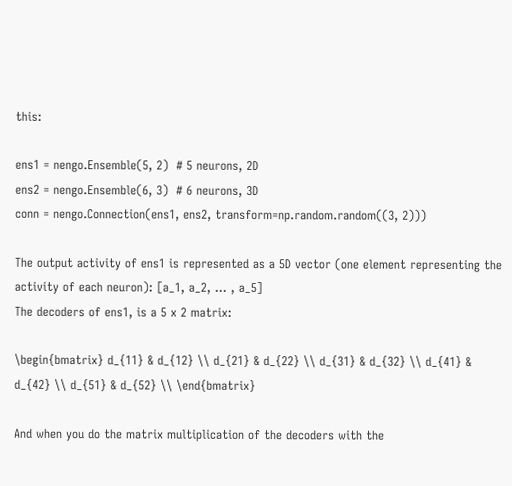this:

ens1 = nengo.Ensemble(5, 2)  # 5 neurons, 2D
ens2 = nengo.Ensemble(6, 3)  # 6 neurons, 3D
conn = nengo.Connection(ens1, ens2, transform=np.random.random((3, 2)))

The output activity of ens1 is represented as a 5D vector (one element representing the activity of each neuron): [a_1, a_2, ... , a_5]
The decoders of ens1, is a 5 x 2 matrix:

\begin{bmatrix} d_{11} & d_{12} \\ d_{21} & d_{22} \\ d_{31} & d_{32} \\ d_{41} & d_{42} \\ d_{51} & d_{52} \\ \end{bmatrix}

And when you do the matrix multiplication of the decoders with the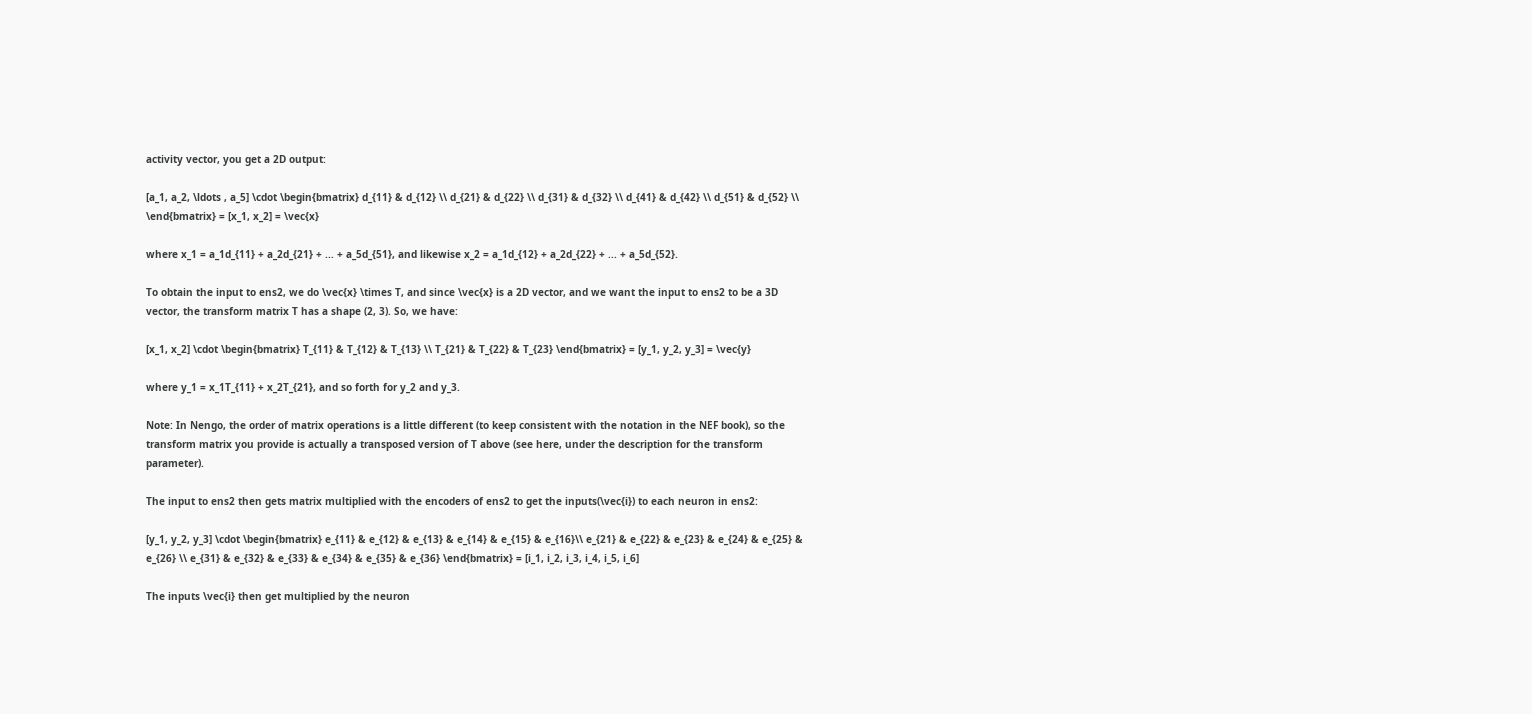activity vector, you get a 2D output:

[a_1, a_2, \ldots , a_5] \cdot \begin{bmatrix} d_{11} & d_{12} \\ d_{21} & d_{22} \\ d_{31} & d_{32} \\ d_{41} & d_{42} \\ d_{51} & d_{52} \\ \end{bmatrix} = [x_1, x_2] = \vec{x}

where x_1 = a_1d_{11} + a_2d_{21} + ... + a_5d_{51}, and likewise x_2 = a_1d_{12} + a_2d_{22} + ... + a_5d_{52}.

To obtain the input to ens2, we do \vec{x} \times T, and since \vec{x} is a 2D vector, and we want the input to ens2 to be a 3D vector, the transform matrix T has a shape (2, 3). So, we have:

[x_1, x_2] \cdot \begin{bmatrix} T_{11} & T_{12} & T_{13} \\ T_{21} & T_{22} & T_{23} \end{bmatrix} = [y_1, y_2, y_3] = \vec{y}

where y_1 = x_1T_{11} + x_2T_{21}, and so forth for y_2 and y_3.

Note: In Nengo, the order of matrix operations is a little different (to keep consistent with the notation in the NEF book), so the transform matrix you provide is actually a transposed version of T above (see here, under the description for the transform parameter).

The input to ens2 then gets matrix multiplied with the encoders of ens2 to get the inputs(\vec{i}) to each neuron in ens2:

[y_1, y_2, y_3] \cdot \begin{bmatrix} e_{11} & e_{12} & e_{13} & e_{14} & e_{15} & e_{16}\\ e_{21} & e_{22} & e_{23} & e_{24} & e_{25} & e_{26} \\ e_{31} & e_{32} & e_{33} & e_{34} & e_{35} & e_{36} \end{bmatrix} = [i_1, i_2, i_3, i_4, i_5, i_6]

The inputs \vec{i} then get multiplied by the neuron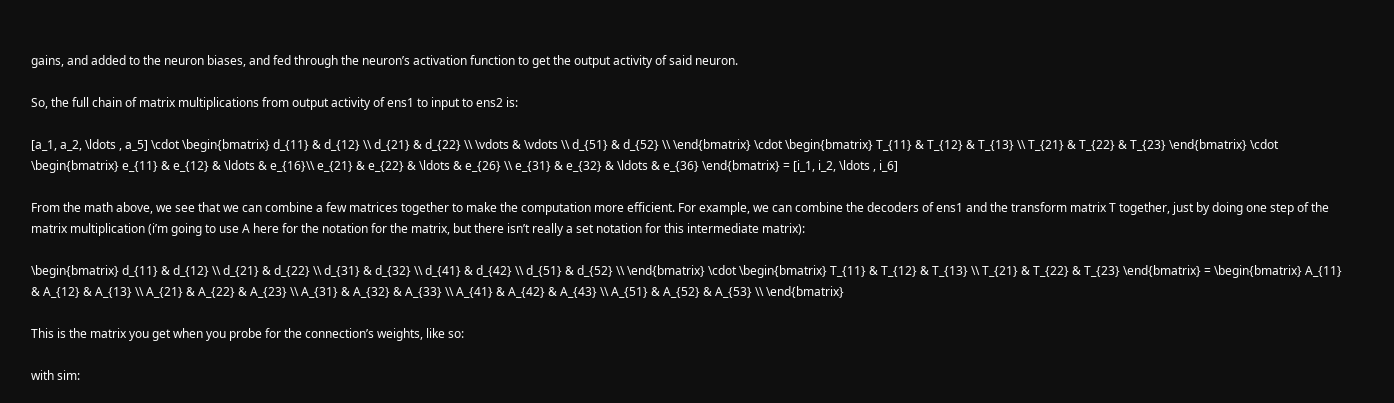gains, and added to the neuron biases, and fed through the neuron’s activation function to get the output activity of said neuron.

So, the full chain of matrix multiplications from output activity of ens1 to input to ens2 is:

[a_1, a_2, \ldots , a_5] \cdot \begin{bmatrix} d_{11} & d_{12} \\ d_{21} & d_{22} \\ \vdots & \vdots \\ d_{51} & d_{52} \\ \end{bmatrix} \cdot \begin{bmatrix} T_{11} & T_{12} & T_{13} \\ T_{21} & T_{22} & T_{23} \end{bmatrix} \cdot \begin{bmatrix} e_{11} & e_{12} & \ldots & e_{16}\\ e_{21} & e_{22} & \ldots & e_{26} \\ e_{31} & e_{32} & \ldots & e_{36} \end{bmatrix} = [i_1, i_2, \ldots , i_6]

From the math above, we see that we can combine a few matrices together to make the computation more efficient. For example, we can combine the decoders of ens1 and the transform matrix T together, just by doing one step of the matrix multiplication (i’m going to use A here for the notation for the matrix, but there isn’t really a set notation for this intermediate matrix):

\begin{bmatrix} d_{11} & d_{12} \\ d_{21} & d_{22} \\ d_{31} & d_{32} \\ d_{41} & d_{42} \\ d_{51} & d_{52} \\ \end{bmatrix} \cdot \begin{bmatrix} T_{11} & T_{12} & T_{13} \\ T_{21} & T_{22} & T_{23} \end{bmatrix} = \begin{bmatrix} A_{11} & A_{12} & A_{13} \\ A_{21} & A_{22} & A_{23} \\ A_{31} & A_{32} & A_{33} \\ A_{41} & A_{42} & A_{43} \\ A_{51} & A_{52} & A_{53} \\ \end{bmatrix}

This is the matrix you get when you probe for the connection’s weights, like so:

with sim: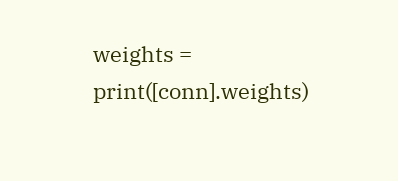weights = print([conn].weights)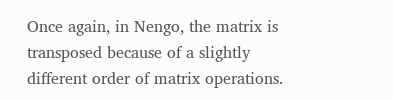Once again, in Nengo, the matrix is transposed because of a slightly different order of matrix operations.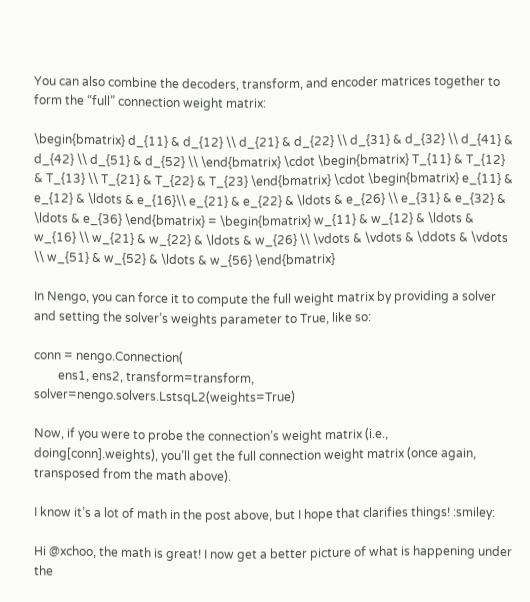You can also combine the decoders, transform, and encoder matrices together to form the “full” connection weight matrix:

\begin{bmatrix} d_{11} & d_{12} \\ d_{21} & d_{22} \\ d_{31} & d_{32} \\ d_{41} & d_{42} \\ d_{51} & d_{52} \\ \end{bmatrix} \cdot \begin{bmatrix} T_{11} & T_{12} & T_{13} \\ T_{21} & T_{22} & T_{23} \end{bmatrix} \cdot \begin{bmatrix} e_{11} & e_{12} & \ldots & e_{16}\\ e_{21} & e_{22} & \ldots & e_{26} \\ e_{31} & e_{32} & \ldots & e_{36} \end{bmatrix} = \begin{bmatrix} w_{11} & w_{12} & \ldots & w_{16} \\ w_{21} & w_{22} & \ldots & w_{26} \\ \vdots & \vdots & \ddots & \vdots \\ w_{51} & w_{52} & \ldots & w_{56} \end{bmatrix}

In Nengo, you can force it to compute the full weight matrix by providing a solver and setting the solver’s weights parameter to True, like so:

conn = nengo.Connection(
        ens1, ens2, transform=transform, solver=nengo.solvers.LstsqL2(weights=True)

Now, if you were to probe the connection’s weight matrix (i.e., doing[conn].weights), you’ll get the full connection weight matrix (once again, transposed from the math above).

I know it’s a lot of math in the post above, but I hope that clarifies things! :smiley:

Hi @xchoo, the math is great! I now get a better picture of what is happening under the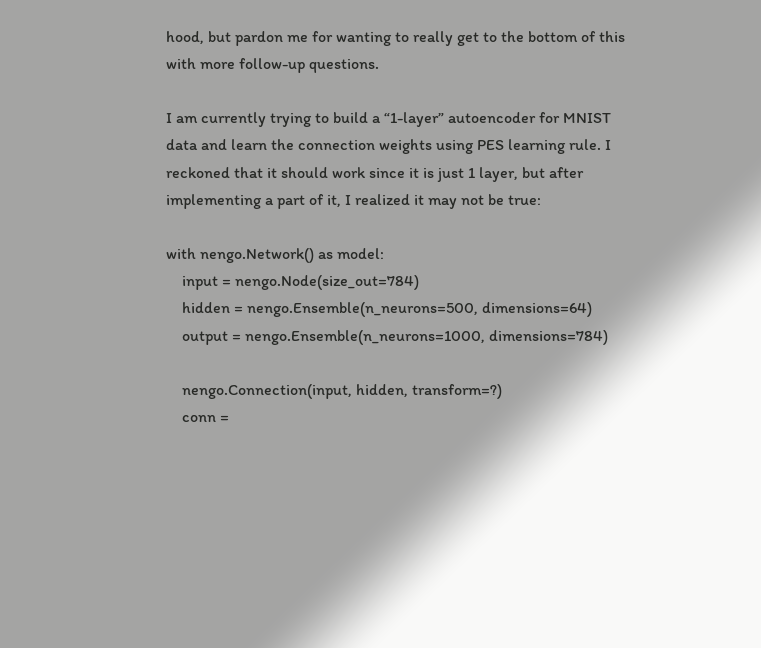hood, but pardon me for wanting to really get to the bottom of this with more follow-up questions.

I am currently trying to build a “1-layer” autoencoder for MNIST data and learn the connection weights using PES learning rule. I reckoned that it should work since it is just 1 layer, but after implementing a part of it, I realized it may not be true:

with nengo.Network() as model:
    input = nengo.Node(size_out=784)
    hidden = nengo.Ensemble(n_neurons=500, dimensions=64)
    output = nengo.Ensemble(n_neurons=1000, dimensions=784)

    nengo.Connection(input, hidden, transform=?)
    conn =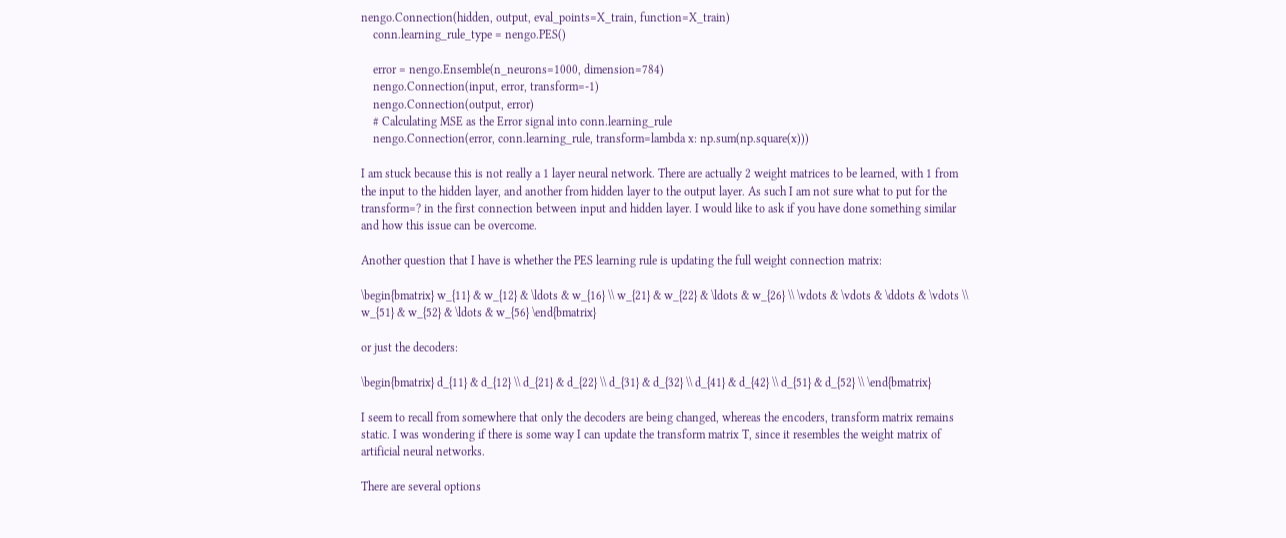nengo.Connection(hidden, output, eval_points=X_train, function=X_train)
    conn.learning_rule_type = nengo.PES()

    error = nengo.Ensemble(n_neurons=1000, dimension=784)
    nengo.Connection(input, error, transform=-1)
    nengo.Connection(output, error)
    # Calculating MSE as the Error signal into conn.learning_rule
    nengo.Connection(error, conn.learning_rule, transform=lambda x: np.sum(np.square(x)))

I am stuck because this is not really a 1 layer neural network. There are actually 2 weight matrices to be learned, with 1 from the input to the hidden layer, and another from hidden layer to the output layer. As such I am not sure what to put for the transform=? in the first connection between input and hidden layer. I would like to ask if you have done something similar and how this issue can be overcome.

Another question that I have is whether the PES learning rule is updating the full weight connection matrix:

\begin{bmatrix} w_{11} & w_{12} & \ldots & w_{16} \\ w_{21} & w_{22} & \ldots & w_{26} \\ \vdots & \vdots & \ddots & \vdots \\ w_{51} & w_{52} & \ldots & w_{56} \end{bmatrix}

or just the decoders:

\begin{bmatrix} d_{11} & d_{12} \\ d_{21} & d_{22} \\ d_{31} & d_{32} \\ d_{41} & d_{42} \\ d_{51} & d_{52} \\ \end{bmatrix}

I seem to recall from somewhere that only the decoders are being changed, whereas the encoders, transform matrix remains static. I was wondering if there is some way I can update the transform matrix T, since it resembles the weight matrix of artificial neural networks.

There are several options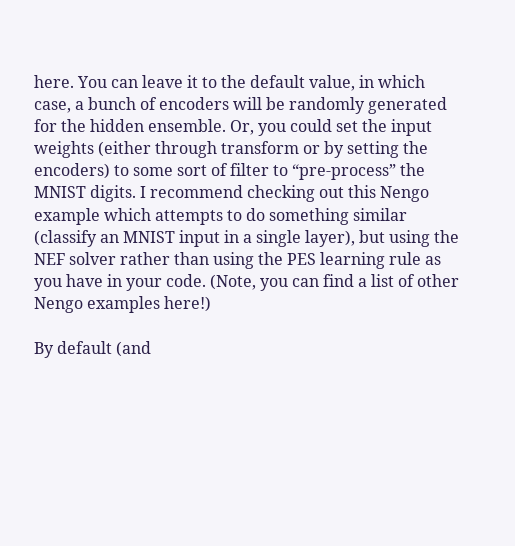here. You can leave it to the default value, in which case, a bunch of encoders will be randomly generated for the hidden ensemble. Or, you could set the input weights (either through transform or by setting the encoders) to some sort of filter to “pre-process” the MNIST digits. I recommend checking out this Nengo example which attempts to do something similar (classify an MNIST input in a single layer), but using the NEF solver rather than using the PES learning rule as you have in your code. (Note, you can find a list of other Nengo examples here!)

By default (and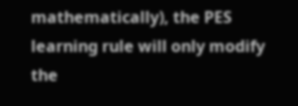mathematically), the PES learning rule will only modify the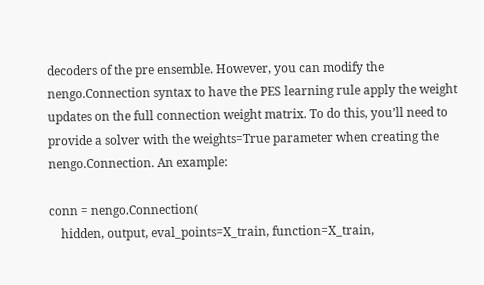decoders of the pre ensemble. However, you can modify the nengo.Connection syntax to have the PES learning rule apply the weight updates on the full connection weight matrix. To do this, you’ll need to provide a solver with the weights=True parameter when creating the nengo.Connection. An example:

conn = nengo.Connection(
    hidden, output, eval_points=X_train, function=X_train,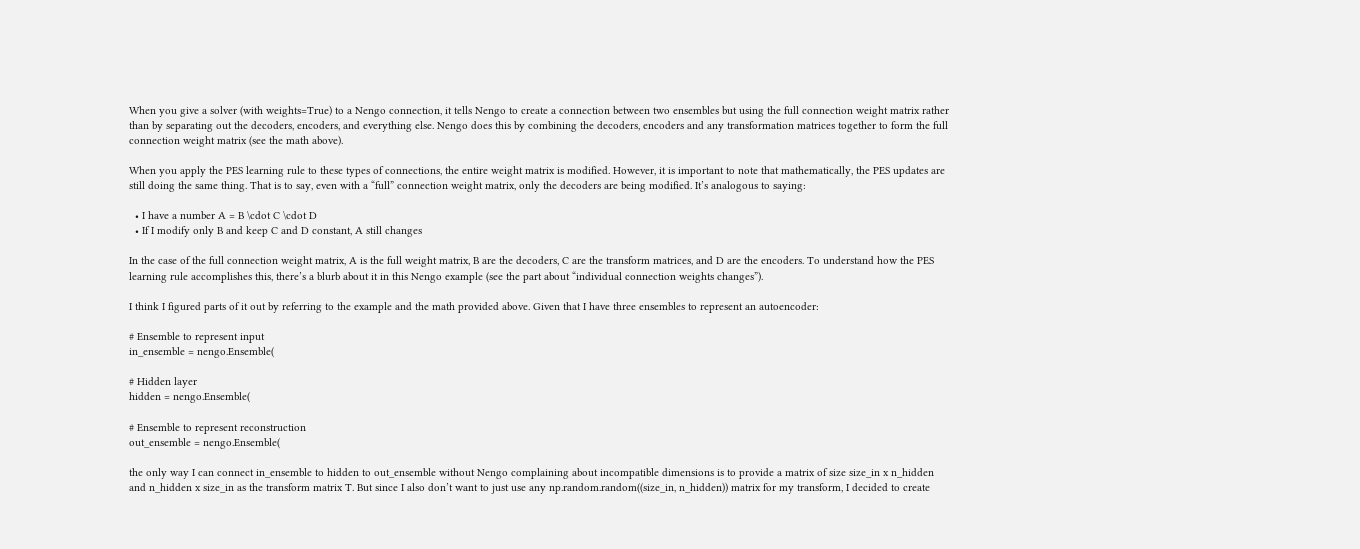When you give a solver (with weights=True) to a Nengo connection, it tells Nengo to create a connection between two ensembles but using the full connection weight matrix rather than by separating out the decoders, encoders, and everything else. Nengo does this by combining the decoders, encoders and any transformation matrices together to form the full connection weight matrix (see the math above).

When you apply the PES learning rule to these types of connections, the entire weight matrix is modified. However, it is important to note that mathematically, the PES updates are still doing the same thing. That is to say, even with a “full” connection weight matrix, only the decoders are being modified. It’s analogous to saying:

  • I have a number A = B \cdot C \cdot D
  • If I modify only B and keep C and D constant, A still changes

In the case of the full connection weight matrix, A is the full weight matrix, B are the decoders, C are the transform matrices, and D are the encoders. To understand how the PES learning rule accomplishes this, there’s a blurb about it in this Nengo example (see the part about “individual connection weights changes”).

I think I figured parts of it out by referring to the example and the math provided above. Given that I have three ensembles to represent an autoencoder:

# Ensemble to represent input
in_ensemble = nengo.Ensemble(

# Hidden layer
hidden = nengo.Ensemble(

# Ensemble to represent reconstruction
out_ensemble = nengo.Ensemble(

the only way I can connect in_ensemble to hidden to out_ensemble without Nengo complaining about incompatible dimensions is to provide a matrix of size size_in x n_hidden and n_hidden x size_in as the transform matrix T. But since I also don’t want to just use any np.random.random((size_in, n_hidden)) matrix for my transform, I decided to create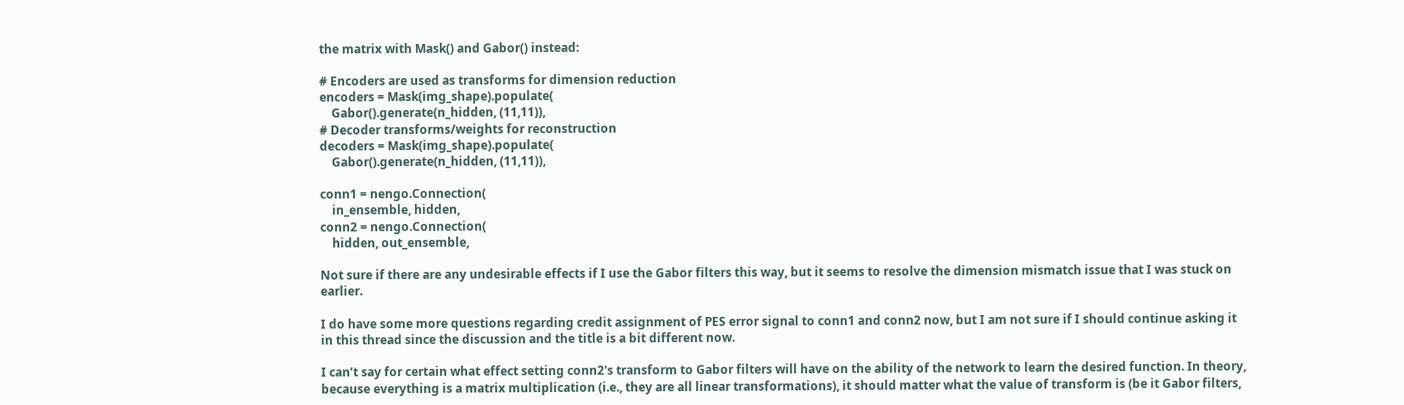the matrix with Mask() and Gabor() instead:

# Encoders are used as transforms for dimension reduction
encoders = Mask(img_shape).populate(
    Gabor().generate(n_hidden, (11,11)),
# Decoder transforms/weights for reconstruction
decoders = Mask(img_shape).populate(
    Gabor().generate(n_hidden, (11,11)),

conn1 = nengo.Connection(
    in_ensemble, hidden,
conn2 = nengo.Connection(
    hidden, out_ensemble,

Not sure if there are any undesirable effects if I use the Gabor filters this way, but it seems to resolve the dimension mismatch issue that I was stuck on earlier.

I do have some more questions regarding credit assignment of PES error signal to conn1 and conn2 now, but I am not sure if I should continue asking it in this thread since the discussion and the title is a bit different now.

I can’t say for certain what effect setting conn2's transform to Gabor filters will have on the ability of the network to learn the desired function. In theory, because everything is a matrix multiplication (i.e., they are all linear transformations), it should matter what the value of transform is (be it Gabor filters,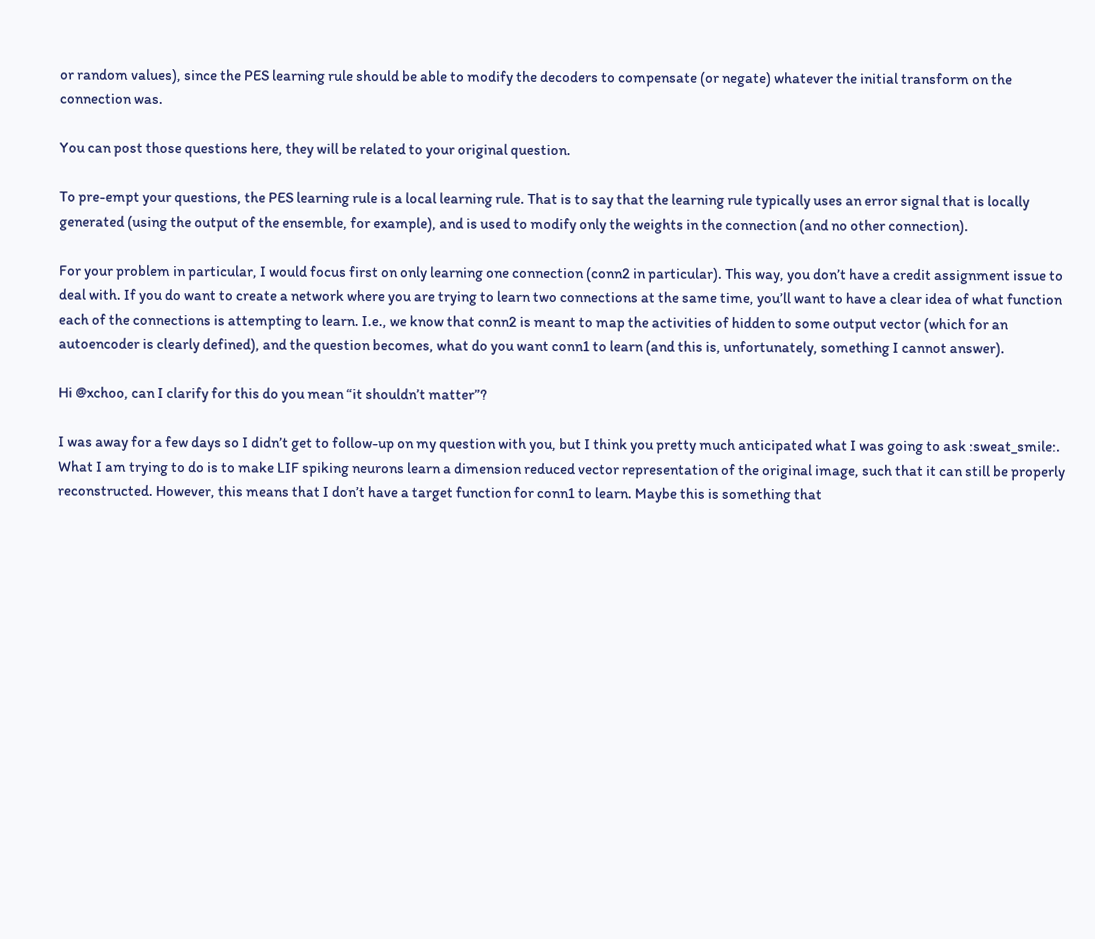or random values), since the PES learning rule should be able to modify the decoders to compensate (or negate) whatever the initial transform on the connection was.

You can post those questions here, they will be related to your original question.

To pre-empt your questions, the PES learning rule is a local learning rule. That is to say that the learning rule typically uses an error signal that is locally generated (using the output of the ensemble, for example), and is used to modify only the weights in the connection (and no other connection).

For your problem in particular, I would focus first on only learning one connection (conn2 in particular). This way, you don’t have a credit assignment issue to deal with. If you do want to create a network where you are trying to learn two connections at the same time, you’ll want to have a clear idea of what function each of the connections is attempting to learn. I.e., we know that conn2 is meant to map the activities of hidden to some output vector (which for an autoencoder is clearly defined), and the question becomes, what do you want conn1 to learn (and this is, unfortunately, something I cannot answer).

Hi @xchoo, can I clarify for this do you mean “it shouldn’t matter”?

I was away for a few days so I didn’t get to follow-up on my question with you, but I think you pretty much anticipated what I was going to ask :sweat_smile:. What I am trying to do is to make LIF spiking neurons learn a dimension reduced vector representation of the original image, such that it can still be properly reconstructed. However, this means that I don’t have a target function for conn1 to learn. Maybe this is something that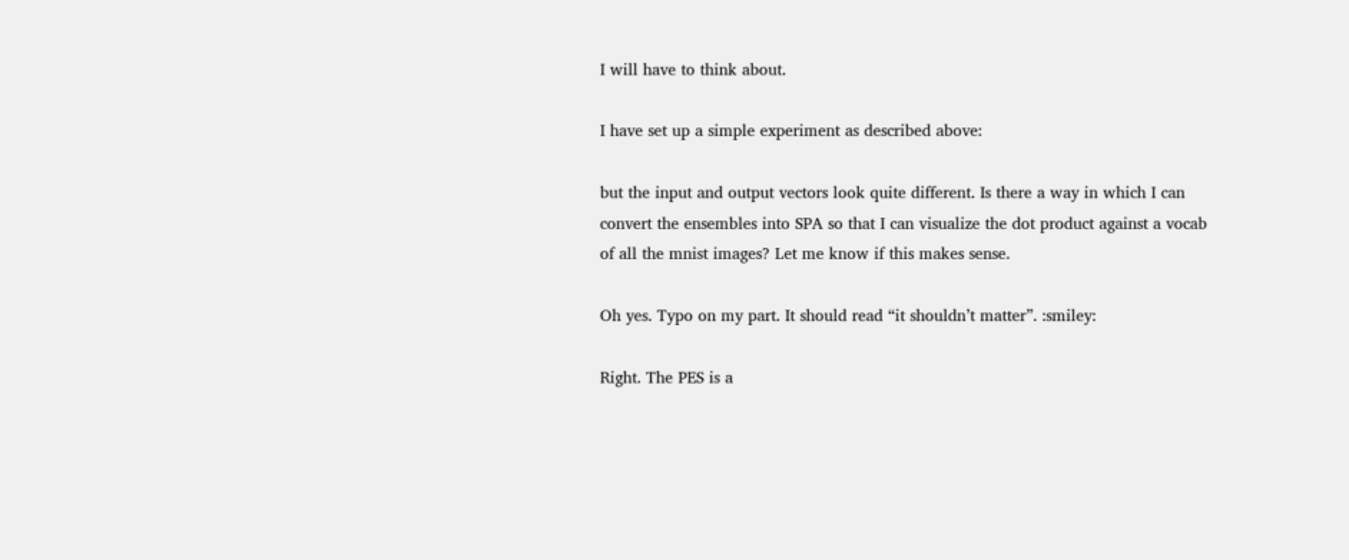I will have to think about.

I have set up a simple experiment as described above:

but the input and output vectors look quite different. Is there a way in which I can convert the ensembles into SPA so that I can visualize the dot product against a vocab of all the mnist images? Let me know if this makes sense.

Oh yes. Typo on my part. It should read “it shouldn’t matter”. :smiley:

Right. The PES is a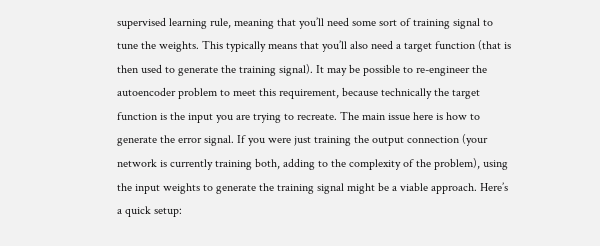supervised learning rule, meaning that you’ll need some sort of training signal to tune the weights. This typically means that you’ll also need a target function (that is then used to generate the training signal). It may be possible to re-engineer the autoencoder problem to meet this requirement, because technically the target function is the input you are trying to recreate. The main issue here is how to generate the error signal. If you were just training the output connection (your network is currently training both, adding to the complexity of the problem), using the input weights to generate the training signal might be a viable approach. Here’s a quick setup: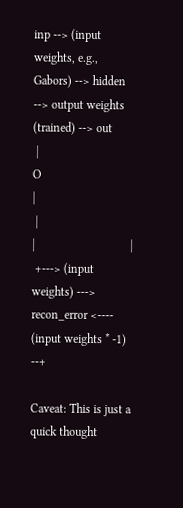inp --> (input weights, e.g., Gabors) --> hidden --> output weights (trained) --> out
 |                                                O                                |
 |                                                |                                |
 +---> (input weights) ---> recon_error <---- (input weights * -1) --+

Caveat: This is just a quick thought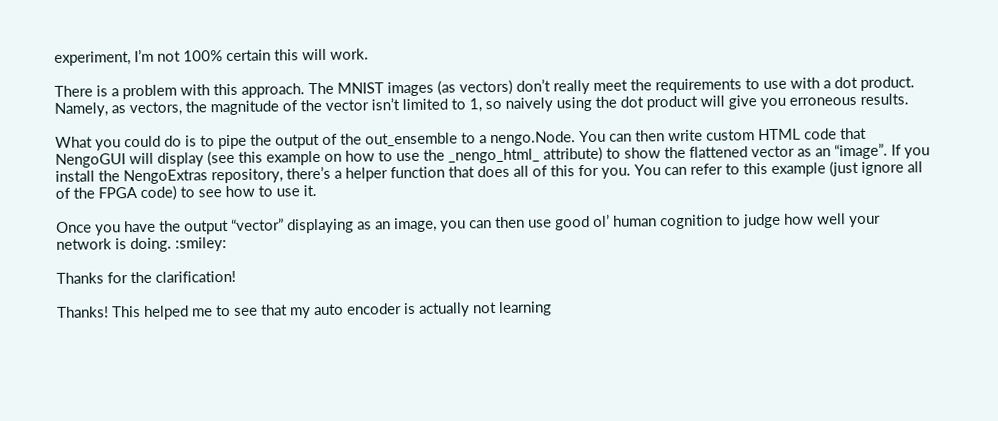experiment, I’m not 100% certain this will work.

There is a problem with this approach. The MNIST images (as vectors) don’t really meet the requirements to use with a dot product. Namely, as vectors, the magnitude of the vector isn’t limited to 1, so naively using the dot product will give you erroneous results.

What you could do is to pipe the output of the out_ensemble to a nengo.Node. You can then write custom HTML code that NengoGUI will display (see this example on how to use the _nengo_html_ attribute) to show the flattened vector as an “image”. If you install the NengoExtras repository, there’s a helper function that does all of this for you. You can refer to this example (just ignore all of the FPGA code) to see how to use it.

Once you have the output “vector” displaying as an image, you can then use good ol’ human cognition to judge how well your network is doing. :smiley:

Thanks for the clarification!

Thanks! This helped me to see that my auto encoder is actually not learning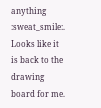anything :sweat_smile:. Looks like it is back to the drawing board for me.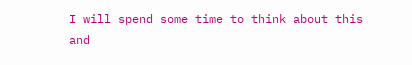I will spend some time to think about this and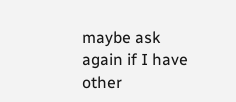maybe ask again if I have other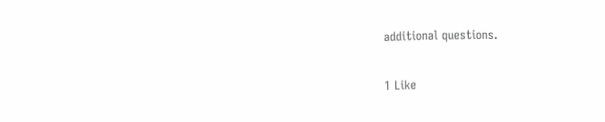additional questions.

1 Like